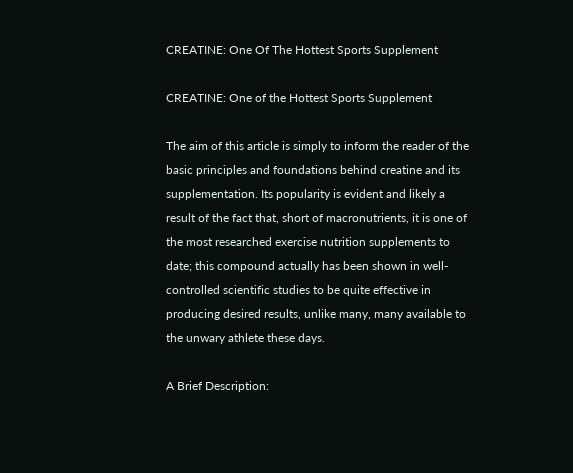CREATINE: One Of The Hottest Sports Supplement

CREATINE: One of the Hottest Sports Supplement

The aim of this article is simply to inform the reader of the basic principles and foundations behind creatine and its supplementation. Its popularity is evident and likely a result of the fact that, short of macronutrients, it is one of the most researched exercise nutrition supplements to date; this compound actually has been shown in well-controlled scientific studies to be quite effective in producing desired results, unlike many, many available to the unwary athlete these days.

A Brief Description: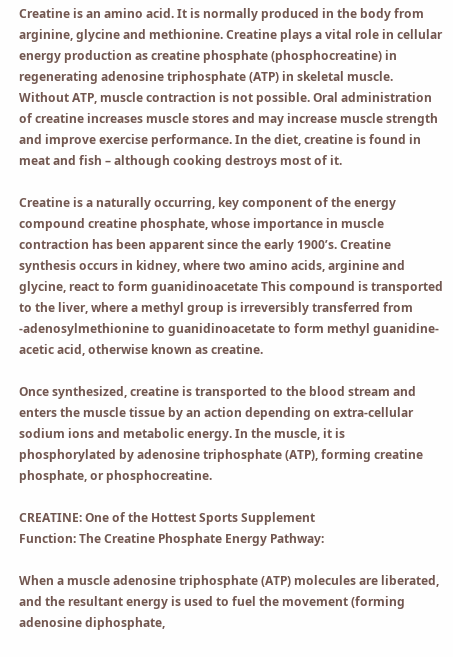Creatine is an amino acid. It is normally produced in the body from arginine, glycine and methionine. Creatine plays a vital role in cellular energy production as creatine phosphate (phosphocreatine) in regenerating adenosine triphosphate (ATP) in skeletal muscle. Without ATP, muscle contraction is not possible. Oral administration of creatine increases muscle stores and may increase muscle strength and improve exercise performance. In the diet, creatine is found in meat and fish – although cooking destroys most of it.

Creatine is a naturally occurring, key component of the energy compound creatine phosphate, whose importance in muscle contraction has been apparent since the early 1900’s. Creatine synthesis occurs in kidney, where two amino acids, arginine and glycine, react to form guanidinoacetate This compound is transported to the liver, where a methyl group is irreversibly transferred from -adenosylmethionine to guanidinoacetate to form methyl guanidine-acetic acid, otherwise known as creatine.

Once synthesized, creatine is transported to the blood stream and enters the muscle tissue by an action depending on extra-cellular sodium ions and metabolic energy. In the muscle, it is phosphorylated by adenosine triphosphate (ATP), forming creatine phosphate, or phosphocreatine.

CREATINE: One of the Hottest Sports Supplement
Function: The Creatine Phosphate Energy Pathway:

When a muscle adenosine triphosphate (ATP) molecules are liberated, and the resultant energy is used to fuel the movement (forming adenosine diphosphate,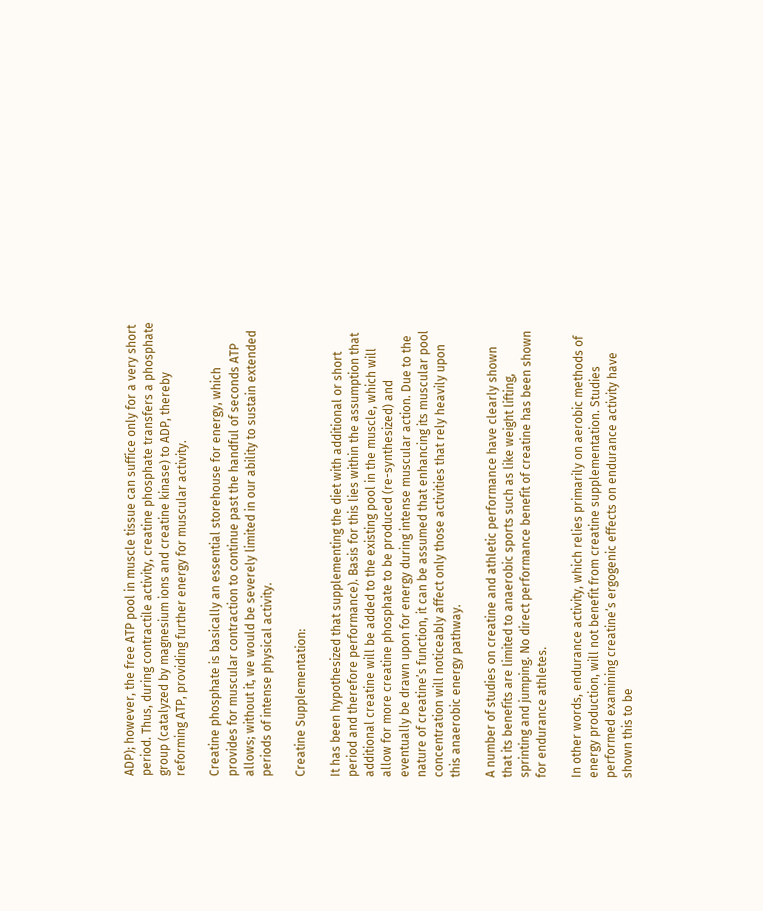ADP); however, the free ATP pool in muscle tissue can suffice only for a very short period. Thus, during contractile activity, creatine phosphate transfers a phosphate group (catalyzed by magnesium ions and creatine kinase) to ADP, thereby reforming ATP, providing further energy for muscular activity.

Creatine phosphate is basically an essential storehouse for energy, which provides for muscular contraction to continue past the handful of seconds ATP allows; without it, we would be severely limited in our ability to sustain extended periods of intense physical activity.

Creatine Supplementation:

It has been hypothesized that supplementing the diet with additional or short period and therefore performance). Basis for this lies within the assumption that additional creatine will be added to the existing pool in the muscle, which will allow for more creatine phosphate to be produced (re-synthesized) and eventually be drawn upon for energy during intense muscular action. Due to the nature of creatine’s function, it can be assumed that enhancing its muscular pool concentration will noticeably affect only those activities that rely heavily upon this anaerobic energy pathway.

A number of studies on creatine and athletic performance have clearly shown that its benefits are limited to anaerobic sports such as like weight lifting, sprinting and jumping. No direct performance benefit of creatine has been shown for endurance athletes.

In other words, endurance activity, which relies primarily on aerobic methods of energy production, will not benefit from creatine supplementation. Studies performed examining creatine’s ergogenic effects on endurance activity have shown this to be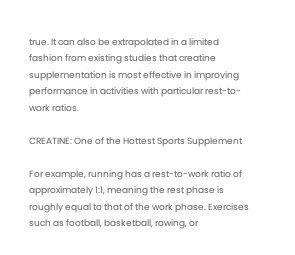true. It can also be extrapolated in a limited fashion from existing studies that creatine supplementation is most effective in improving performance in activities with particular rest-to-work ratios.

CREATINE: One of the Hottest Sports Supplement

For example, running has a rest-to-work ratio of approximately 1:1, meaning the rest phase is roughly equal to that of the work phase. Exercises such as football, basketball, rowing, or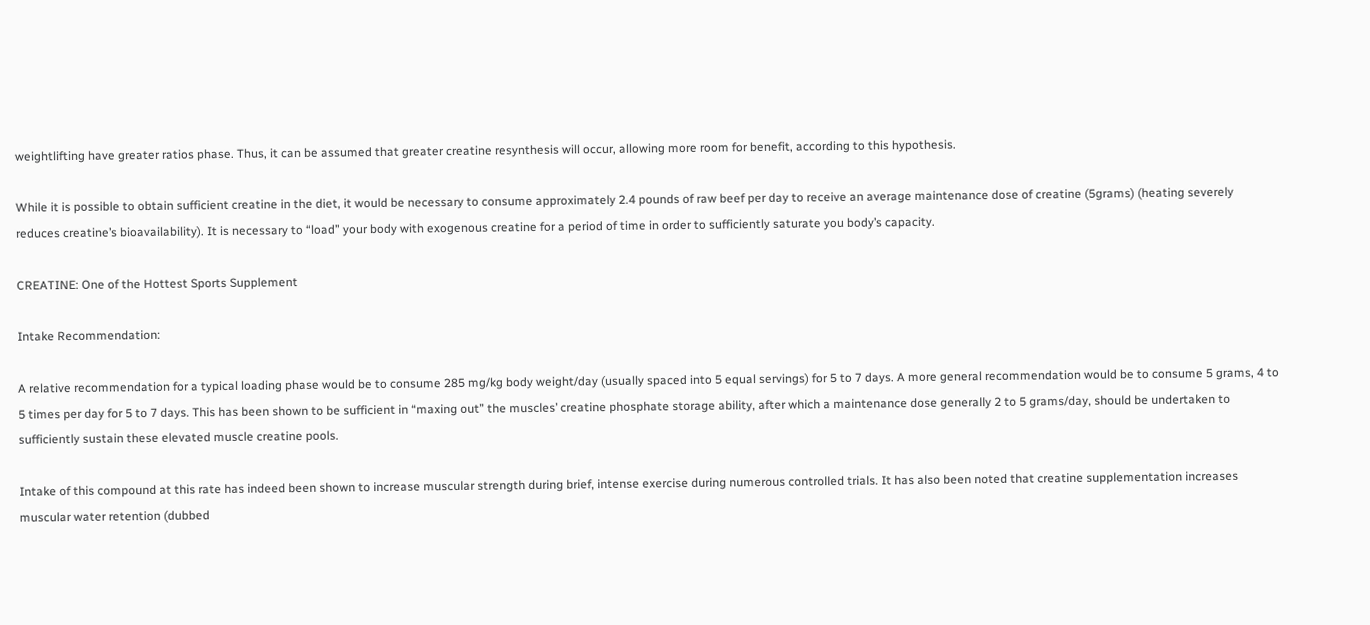weightlifting have greater ratios phase. Thus, it can be assumed that greater creatine resynthesis will occur, allowing more room for benefit, according to this hypothesis.

While it is possible to obtain sufficient creatine in the diet, it would be necessary to consume approximately 2.4 pounds of raw beef per day to receive an average maintenance dose of creatine (5grams) (heating severely reduces creatine’s bioavailability). It is necessary to “load” your body with exogenous creatine for a period of time in order to sufficiently saturate you body’s capacity.

CREATINE: One of the Hottest Sports Supplement

Intake Recommendation:

A relative recommendation for a typical loading phase would be to consume 285 mg/kg body weight/day (usually spaced into 5 equal servings) for 5 to 7 days. A more general recommendation would be to consume 5 grams, 4 to 5 times per day for 5 to 7 days. This has been shown to be sufficient in “maxing out” the muscles’ creatine phosphate storage ability, after which a maintenance dose generally 2 to 5 grams/day, should be undertaken to sufficiently sustain these elevated muscle creatine pools.

Intake of this compound at this rate has indeed been shown to increase muscular strength during brief, intense exercise during numerous controlled trials. It has also been noted that creatine supplementation increases muscular water retention (dubbed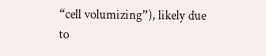“cell volumizing”), likely due to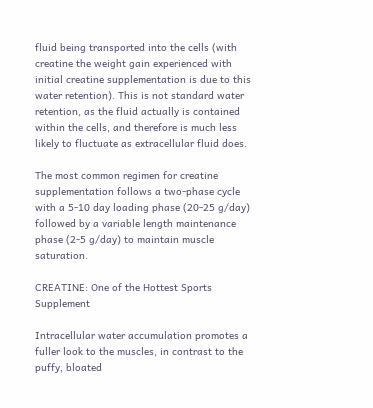fluid being transported into the cells (with creatine the weight gain experienced with initial creatine supplementation is due to this water retention). This is not standard water retention, as the fluid actually is contained within the cells, and therefore is much less likely to fluctuate as extracellular fluid does.

The most common regimen for creatine supplementation follows a two-phase cycle with a 5-10 day loading phase (20-25 g/day) followed by a variable length maintenance phase (2-5 g/day) to maintain muscle saturation.

CREATINE: One of the Hottest Sports Supplement

Intracellular water accumulation promotes a fuller look to the muscles, in contrast to the puffy, bloated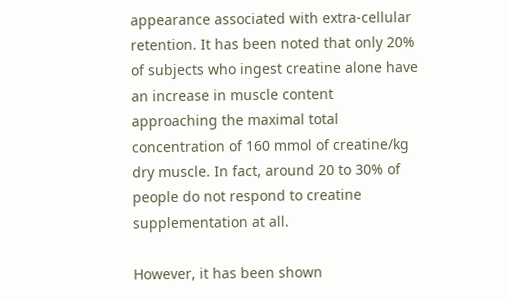appearance associated with extra-cellular retention. It has been noted that only 20% of subjects who ingest creatine alone have an increase in muscle content approaching the maximal total concentration of 160 mmol of creatine/kg dry muscle. In fact, around 20 to 30% of people do not respond to creatine supplementation at all.

However, it has been shown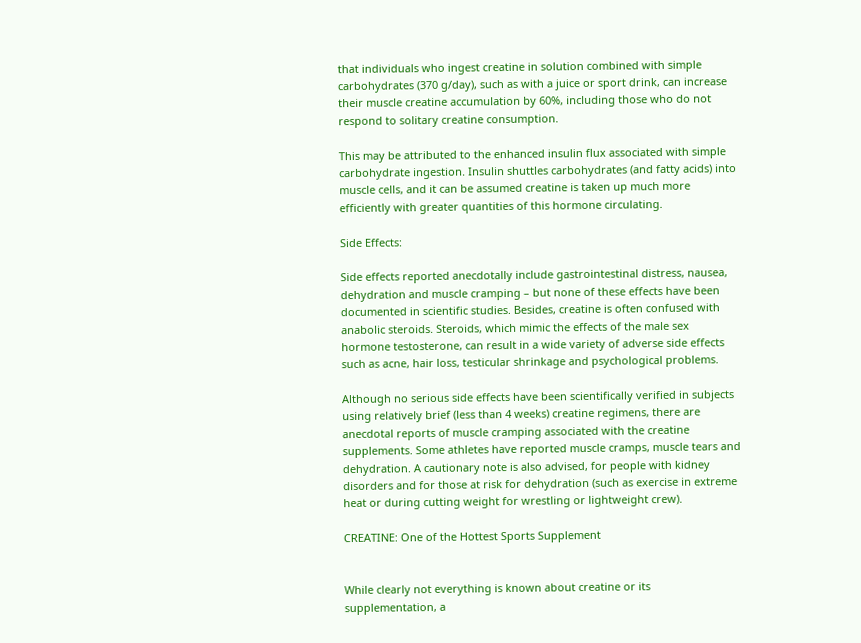that individuals who ingest creatine in solution combined with simple carbohydrates (370 g/day), such as with a juice or sport drink, can increase their muscle creatine accumulation by 60%, including those who do not respond to solitary creatine consumption.

This may be attributed to the enhanced insulin flux associated with simple carbohydrate ingestion. Insulin shuttles carbohydrates (and fatty acids) into muscle cells, and it can be assumed creatine is taken up much more efficiently with greater quantities of this hormone circulating.

Side Effects:

Side effects reported anecdotally include gastrointestinal distress, nausea, dehydration and muscle cramping – but none of these effects have been documented in scientific studies. Besides, creatine is often confused with anabolic steroids. Steroids, which mimic the effects of the male sex hormone testosterone, can result in a wide variety of adverse side effects such as acne, hair loss, testicular shrinkage and psychological problems.

Although no serious side effects have been scientifically verified in subjects using relatively brief (less than 4 weeks) creatine regimens, there are anecdotal reports of muscle cramping associated with the creatine supplements. Some athletes have reported muscle cramps, muscle tears and dehydration. A cautionary note is also advised, for people with kidney disorders and for those at risk for dehydration (such as exercise in extreme heat or during cutting weight for wrestling or lightweight crew).

CREATINE: One of the Hottest Sports Supplement


While clearly not everything is known about creatine or its supplementation, a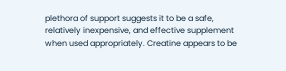plethora of support suggests it to be a safe, relatively inexpensive, and effective supplement when used appropriately. Creatine appears to be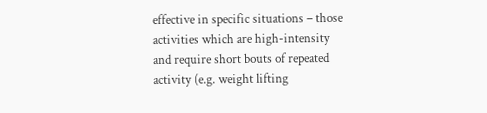effective in specific situations – those activities which are high-intensity and require short bouts of repeated activity (e.g. weight lifting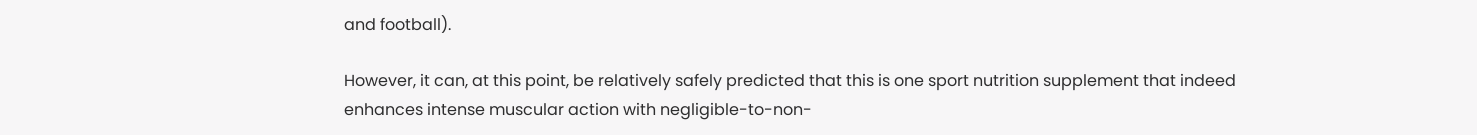and football).

However, it can, at this point, be relatively safely predicted that this is one sport nutrition supplement that indeed enhances intense muscular action with negligible-to-non-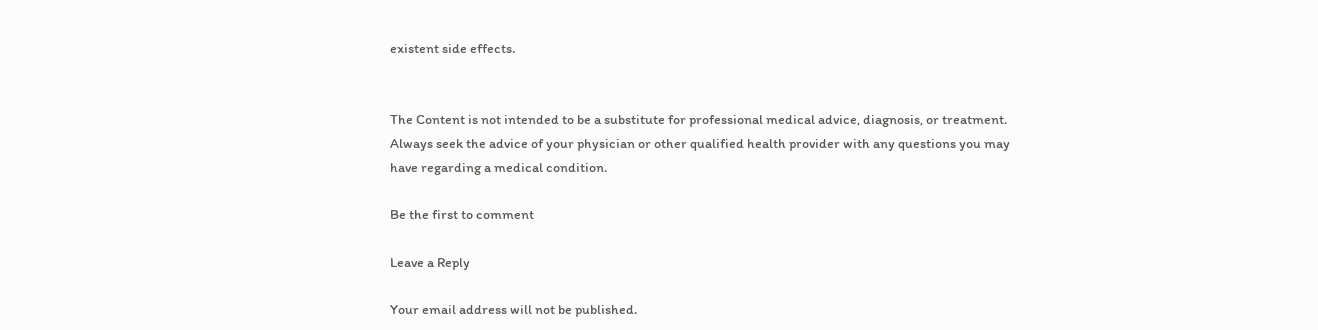existent side effects.


The Content is not intended to be a substitute for professional medical advice, diagnosis, or treatment. Always seek the advice of your physician or other qualified health provider with any questions you may have regarding a medical condition.

Be the first to comment

Leave a Reply

Your email address will not be published.